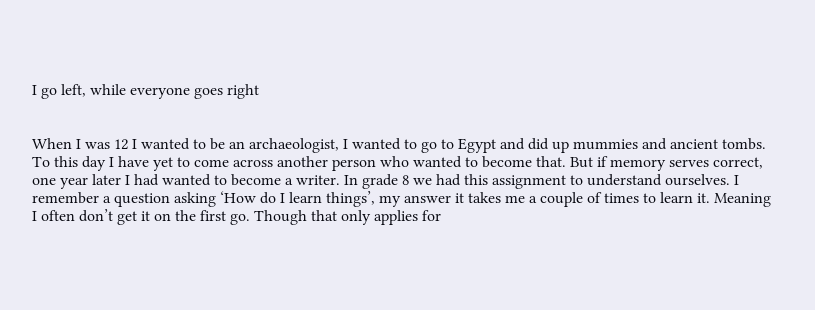I go left, while everyone goes right


When I was 12 I wanted to be an archaeologist, I wanted to go to Egypt and did up mummies and ancient tombs. To this day I have yet to come across another person who wanted to become that. But if memory serves correct, one year later I had wanted to become a writer. In grade 8 we had this assignment to understand ourselves. I remember a question asking ‘How do I learn things’, my answer it takes me a couple of times to learn it. Meaning I often don’t get it on the first go. Though that only applies for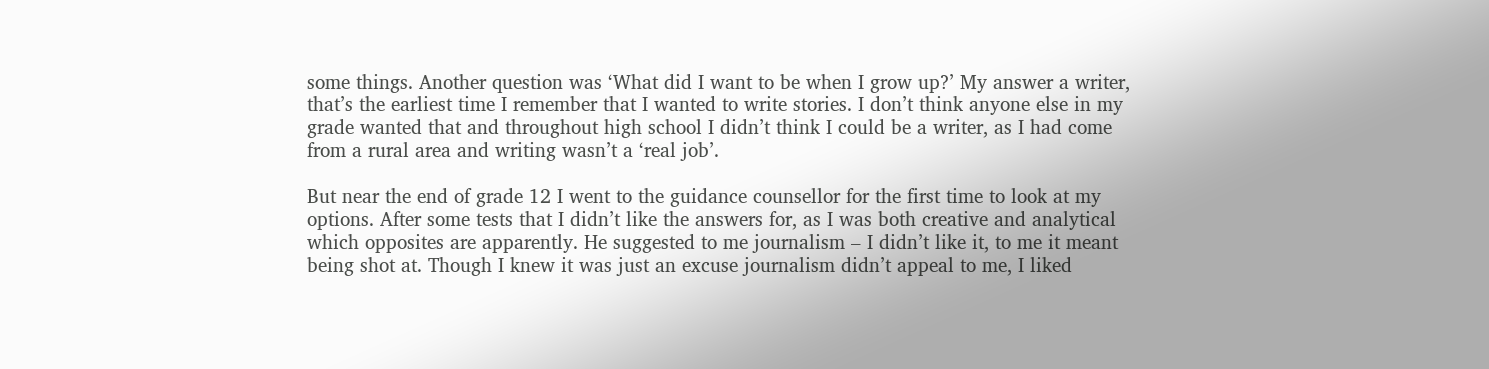some things. Another question was ‘What did I want to be when I grow up?’ My answer a writer, that’s the earliest time I remember that I wanted to write stories. I don’t think anyone else in my grade wanted that and throughout high school I didn’t think I could be a writer, as I had come from a rural area and writing wasn’t a ‘real job’.

But near the end of grade 12 I went to the guidance counsellor for the first time to look at my options. After some tests that I didn’t like the answers for, as I was both creative and analytical which opposites are apparently. He suggested to me journalism – I didn’t like it, to me it meant being shot at. Though I knew it was just an excuse journalism didn’t appeal to me, I liked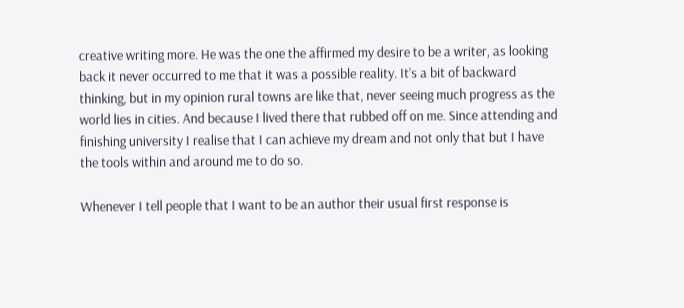creative writing more. He was the one the affirmed my desire to be a writer, as looking back it never occurred to me that it was a possible reality. It’s a bit of backward thinking, but in my opinion rural towns are like that, never seeing much progress as the world lies in cities. And because I lived there that rubbed off on me. Since attending and finishing university I realise that I can achieve my dream and not only that but I have the tools within and around me to do so.

Whenever I tell people that I want to be an author their usual first response is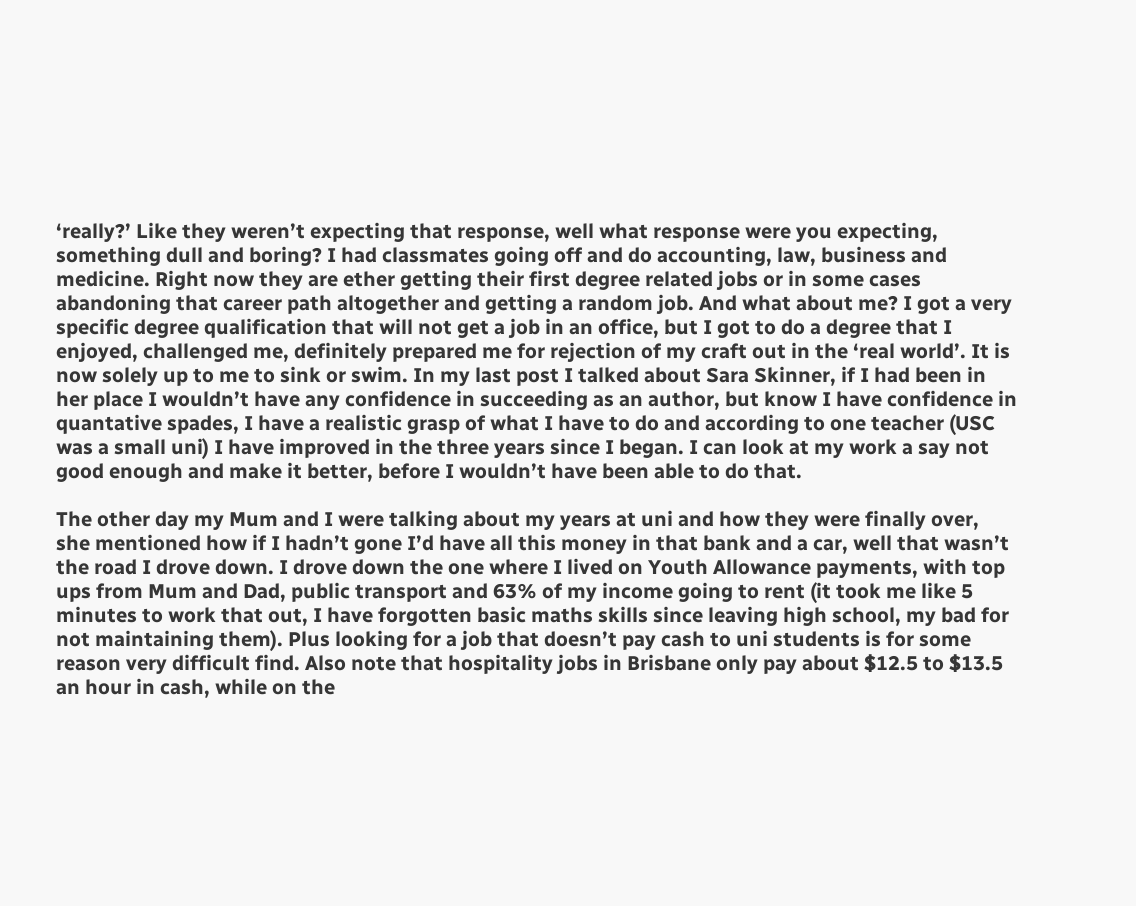‘really?’ Like they weren’t expecting that response, well what response were you expecting, something dull and boring? I had classmates going off and do accounting, law, business and medicine. Right now they are ether getting their first degree related jobs or in some cases abandoning that career path altogether and getting a random job. And what about me? I got a very specific degree qualification that will not get a job in an office, but I got to do a degree that I enjoyed, challenged me, definitely prepared me for rejection of my craft out in the ‘real world’. It is now solely up to me to sink or swim. In my last post I talked about Sara Skinner, if I had been in her place I wouldn’t have any confidence in succeeding as an author, but know I have confidence in quantative spades, I have a realistic grasp of what I have to do and according to one teacher (USC was a small uni) I have improved in the three years since I began. I can look at my work a say not good enough and make it better, before I wouldn’t have been able to do that.

The other day my Mum and I were talking about my years at uni and how they were finally over, she mentioned how if I hadn’t gone I’d have all this money in that bank and a car, well that wasn’t the road I drove down. I drove down the one where I lived on Youth Allowance payments, with top ups from Mum and Dad, public transport and 63% of my income going to rent (it took me like 5 minutes to work that out, I have forgotten basic maths skills since leaving high school, my bad for not maintaining them). Plus looking for a job that doesn’t pay cash to uni students is for some reason very difficult find. Also note that hospitality jobs in Brisbane only pay about $12.5 to $13.5 an hour in cash, while on the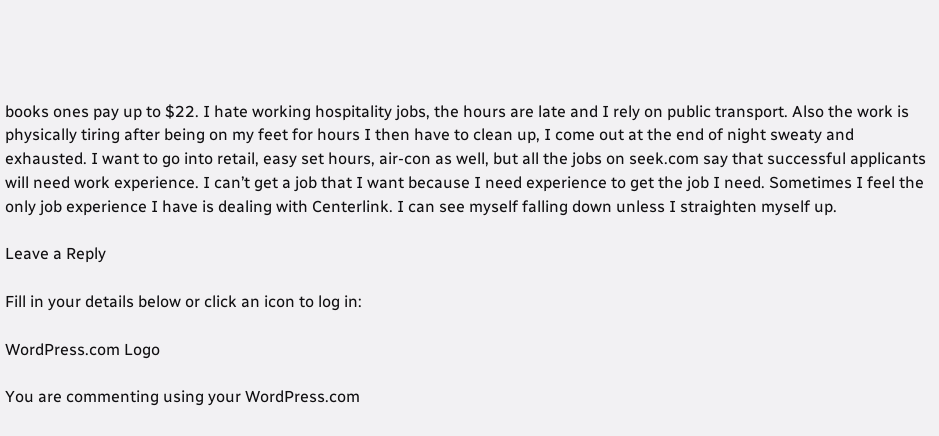books ones pay up to $22. I hate working hospitality jobs, the hours are late and I rely on public transport. Also the work is physically tiring after being on my feet for hours I then have to clean up, I come out at the end of night sweaty and exhausted. I want to go into retail, easy set hours, air-con as well, but all the jobs on seek.com say that successful applicants will need work experience. I can’t get a job that I want because I need experience to get the job I need. Sometimes I feel the only job experience I have is dealing with Centerlink. I can see myself falling down unless I straighten myself up.

Leave a Reply

Fill in your details below or click an icon to log in:

WordPress.com Logo

You are commenting using your WordPress.com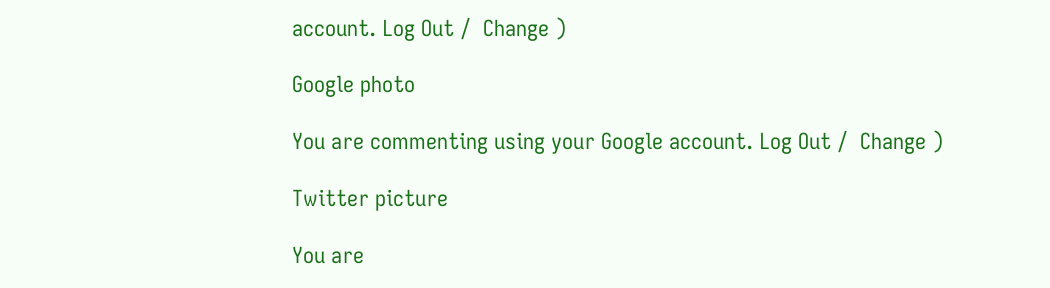account. Log Out /  Change )

Google photo

You are commenting using your Google account. Log Out /  Change )

Twitter picture

You are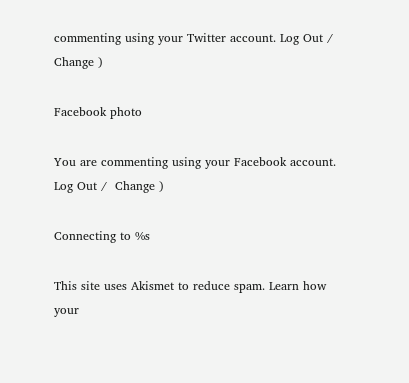commenting using your Twitter account. Log Out /  Change )

Facebook photo

You are commenting using your Facebook account. Log Out /  Change )

Connecting to %s

This site uses Akismet to reduce spam. Learn how your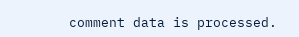comment data is processed.